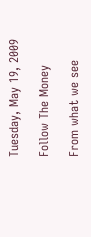Tuesday, May 19, 2009

Follow The Money

From what we see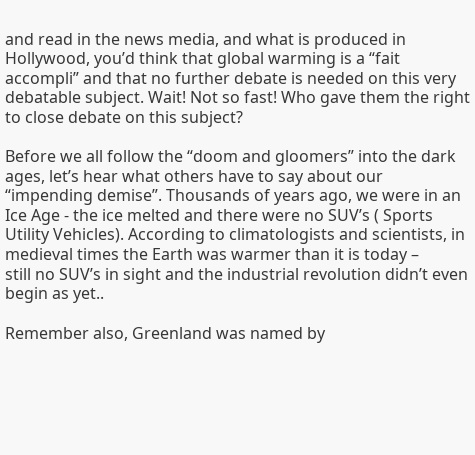and read in the news media, and what is produced in Hollywood, you’d think that global warming is a “fait accompli” and that no further debate is needed on this very debatable subject. Wait! Not so fast! Who gave them the right to close debate on this subject?

Before we all follow the “doom and gloomers” into the dark ages, let’s hear what others have to say about our “impending demise”. Thousands of years ago, we were in an Ice Age - the ice melted and there were no SUV’s ( Sports Utility Vehicles). According to climatologists and scientists, in medieval times the Earth was warmer than it is today –
still no SUV’s in sight and the industrial revolution didn’t even begin as yet..

Remember also, Greenland was named by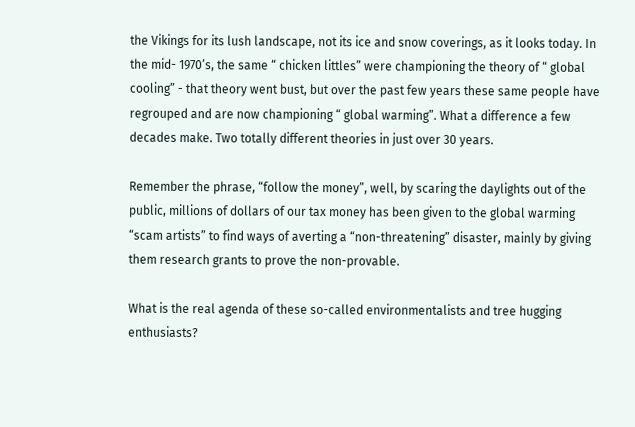the Vikings for its lush landscape, not its ice and snow coverings, as it looks today. In the mid- 1970’s, the same “ chicken littles” were championing the theory of “ global cooling” - that theory went bust, but over the past few years these same people have regrouped and are now championing “ global warming”. What a difference a few decades make. Two totally different theories in just over 30 years.

Remember the phrase, “follow the money”, well, by scaring the daylights out of the public, millions of dollars of our tax money has been given to the global warming “scam artists” to find ways of averting a “non-threatening” disaster, mainly by giving them research grants to prove the non-provable.

What is the real agenda of these so-called environmentalists and tree hugging enthusiasts?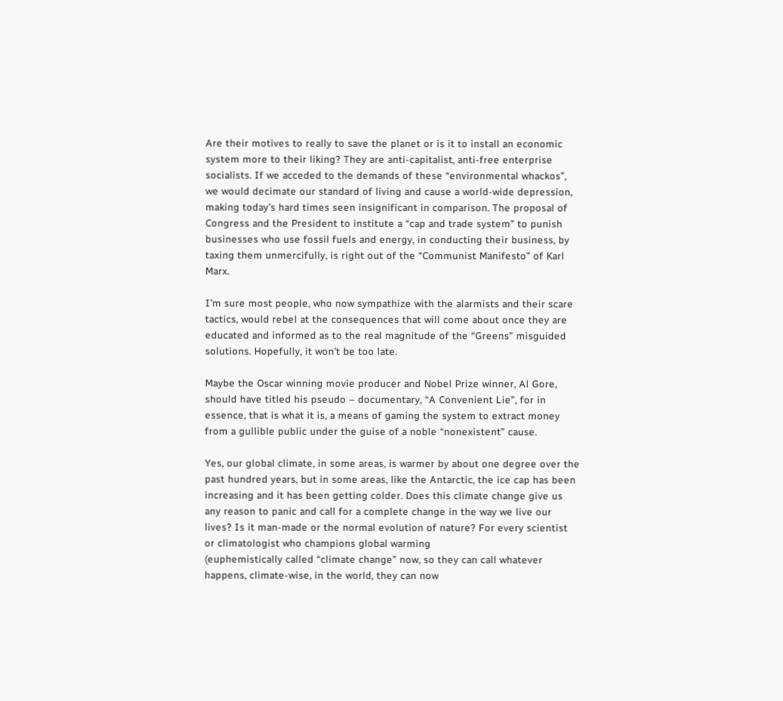Are their motives to really to save the planet or is it to install an economic system more to their liking? They are anti-capitalist, anti-free enterprise socialists. If we acceded to the demands of these “environmental whackos”, we would decimate our standard of living and cause a world-wide depression, making today’s hard times seen insignificant in comparison. The proposal of Congress and the President to institute a “cap and trade system” to punish businesses who use fossil fuels and energy, in conducting their business, by taxing them unmercifully, is right out of the “Communist Manifesto” of Karl Marx.

I’m sure most people, who now sympathize with the alarmists and their scare tactics, would rebel at the consequences that will come about once they are educated and informed as to the real magnitude of the “Greens” misguided solutions. Hopefully, it won’t be too late.

Maybe the Oscar winning movie producer and Nobel Prize winner, Al Gore, should have titled his pseudo – documentary, “A Convenient Lie”, for in essence, that is what it is, a means of gaming the system to extract money from a gullible public under the guise of a noble “nonexistent” cause.

Yes, our global climate, in some areas, is warmer by about one degree over the past hundred years, but in some areas, like the Antarctic, the ice cap has been increasing and it has been getting colder. Does this climate change give us any reason to panic and call for a complete change in the way we live our lives? Is it man-made or the normal evolution of nature? For every scientist or climatologist who champions global warming
(euphemistically called “climate change” now, so they can call whatever happens, climate-wise, in the world, they can now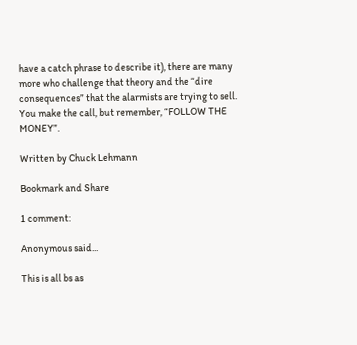have a catch phrase to describe it), there are many more who challenge that theory and the “dire consequences” that the alarmists are trying to sell. You make the call, but remember, “FOLLOW THE MONEY”.

Written by Chuck Lehmann

Bookmark and Share

1 comment:

Anonymous said...

This is all bs as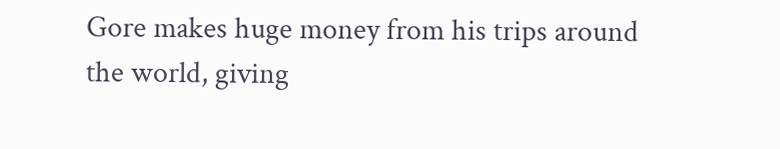Gore makes huge money from his trips around the world, giving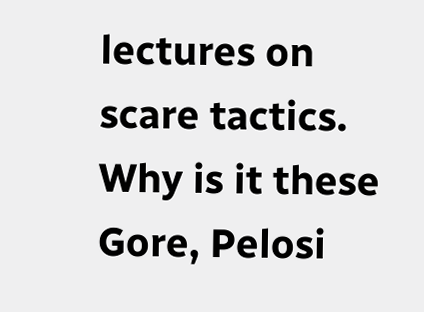lectures on scare tactics. Why is it these Gore, Pelosi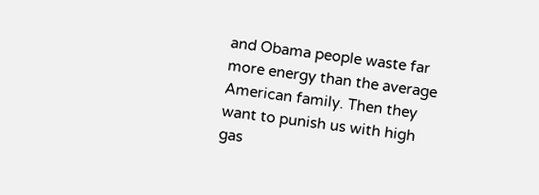and Obama people waste far more energy than the average American family. Then they want to punish us with high gas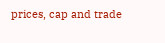prices, cap and trade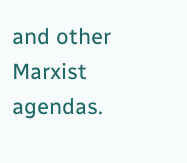and other Marxist agendas.